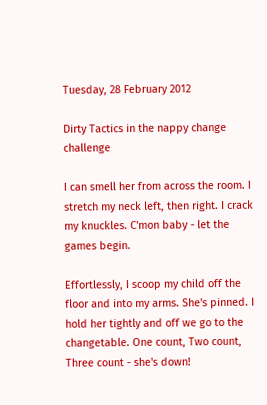Tuesday, 28 February 2012

Dirty Tactics in the nappy change challenge

I can smell her from across the room. I stretch my neck left, then right. I crack my knuckles. C'mon baby - let the games begin.

Effortlessly, I scoop my child off the floor and into my arms. She's pinned. I hold her tightly and off we go to the changetable. One count, Two count, Three count - she's down!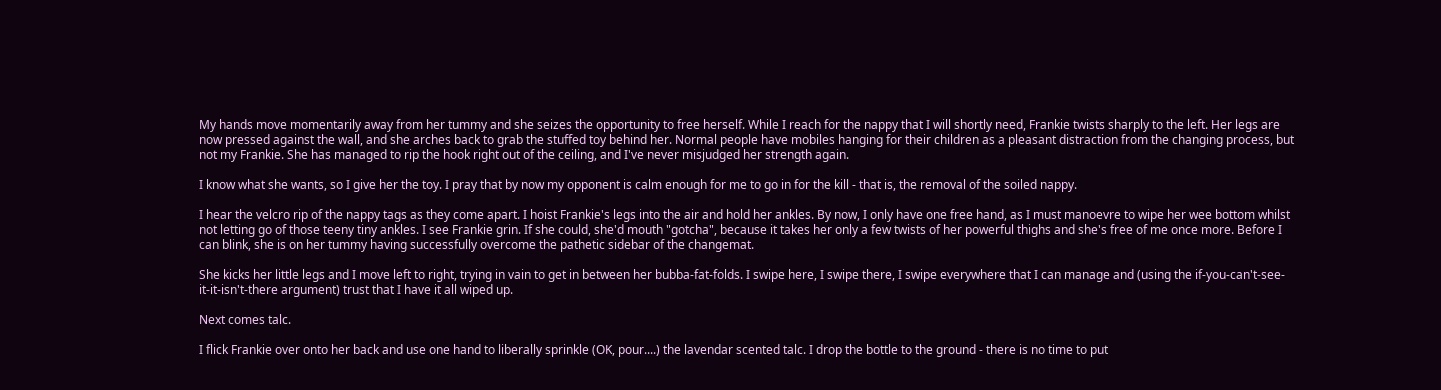My hands move momentarily away from her tummy and she seizes the opportunity to free herself. While I reach for the nappy that I will shortly need, Frankie twists sharply to the left. Her legs are now pressed against the wall, and she arches back to grab the stuffed toy behind her. Normal people have mobiles hanging for their children as a pleasant distraction from the changing process, but not my Frankie. She has managed to rip the hook right out of the ceiling, and I've never misjudged her strength again.

I know what she wants, so I give her the toy. I pray that by now my opponent is calm enough for me to go in for the kill - that is, the removal of the soiled nappy.

I hear the velcro rip of the nappy tags as they come apart. I hoist Frankie's legs into the air and hold her ankles. By now, I only have one free hand, as I must manoevre to wipe her wee bottom whilst not letting go of those teeny tiny ankles. I see Frankie grin. If she could, she'd mouth "gotcha", because it takes her only a few twists of her powerful thighs and she's free of me once more. Before I can blink, she is on her tummy having successfully overcome the pathetic sidebar of the changemat.

She kicks her little legs and I move left to right, trying in vain to get in between her bubba-fat-folds. I swipe here, I swipe there, I swipe everywhere that I can manage and (using the if-you-can't-see-it-it-isn't-there argument) trust that I have it all wiped up.

Next comes talc.

I flick Frankie over onto her back and use one hand to liberally sprinkle (OK, pour....) the lavendar scented talc. I drop the bottle to the ground - there is no time to put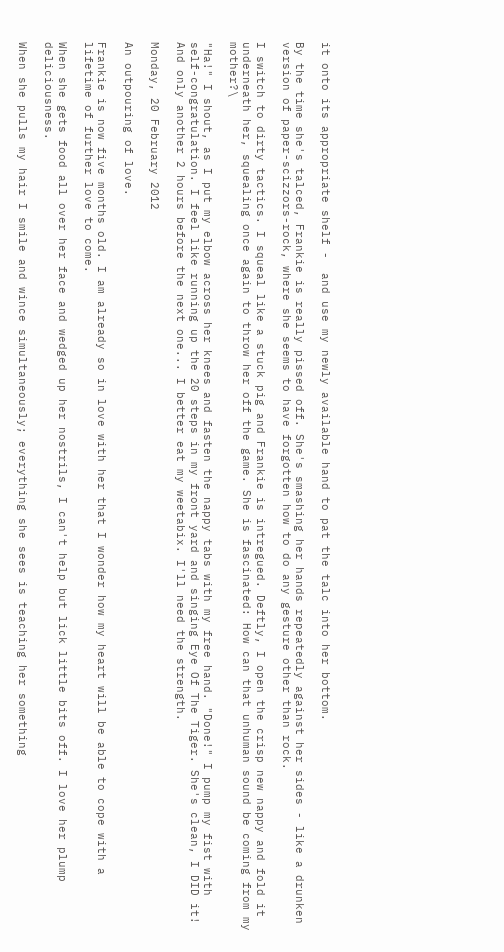it onto its appropriate shelf -  and use my newly available hand to pat the talc into her bottom.

By the time she's talced, Frankie is really pissed off. She's smashing her hands repeatedly against her sides - like a drunken version of paper-scizzors-rock, where she seems to have forgotten how to do any gesture other than rock.

I switch to dirty tactics. I squeal like a stuck pig and Frankie is intregued. Deftly, I open the crisp new nappy and fold it underneath her, squealing once again to throw her off the game. She is fascinated: How can that unhuman sound be coming from my mother?\

"Ha!" I shout, as I put my elbow across her knees and fasten the nappy tabs with my free hand. "Done!" I pump my fist with self-congratulation. I feel like running up the 20 steps in my front yard and singing Eye Of The Tiger. She's clean, I DID it! And only another 2 hours before the next one... I better eat my weetabix. I'll need the strength.

Monday, 20 February 2012

An outpouring of love.

Frankie is now five months old. I am already so in love with her that I wonder how my heart will be able to cope with a lifetime of further love to come.

When she gets food all over her face and wedged up her nostrils, I can't help but lick little bits off. I love her plump deliciousness.

When she pulls my hair I smile and wince simultaneously; everything she sees is teaching her something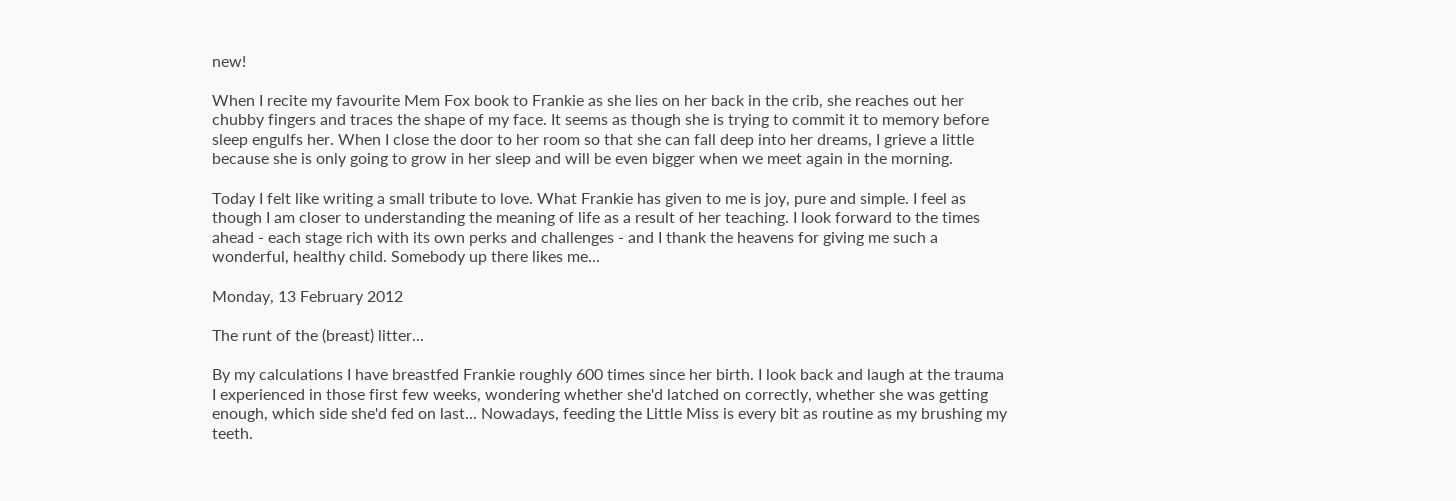new!

When I recite my favourite Mem Fox book to Frankie as she lies on her back in the crib, she reaches out her chubby fingers and traces the shape of my face. It seems as though she is trying to commit it to memory before sleep engulfs her. When I close the door to her room so that she can fall deep into her dreams, I grieve a little because she is only going to grow in her sleep and will be even bigger when we meet again in the morning.

Today I felt like writing a small tribute to love. What Frankie has given to me is joy, pure and simple. I feel as though I am closer to understanding the meaning of life as a result of her teaching. I look forward to the times ahead - each stage rich with its own perks and challenges - and I thank the heavens for giving me such a wonderful, healthy child. Somebody up there likes me...

Monday, 13 February 2012

The runt of the (breast) litter...

By my calculations I have breastfed Frankie roughly 600 times since her birth. I look back and laugh at the trauma I experienced in those first few weeks, wondering whether she'd latched on correctly, whether she was getting enough, which side she'd fed on last... Nowadays, feeding the Little Miss is every bit as routine as my brushing my teeth.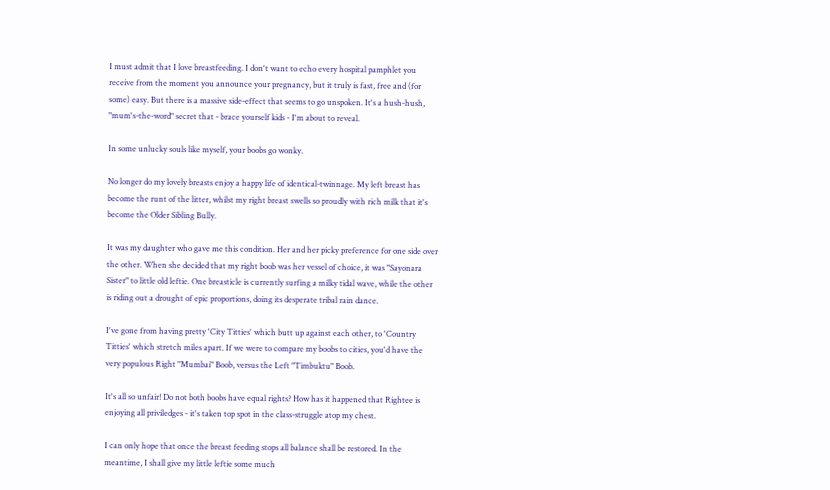I must admit that I love breastfeeding. I don't want to echo every hospital pamphlet you receive from the moment you announce your pregnancy, but it truly is fast, free and (for some) easy. But there is a massive side-effect that seems to go unspoken. It's a hush-hush, "mum's-the-word" secret that - brace yourself kids - I'm about to reveal.

In some unlucky souls like myself, your boobs go wonky.

No longer do my lovely breasts enjoy a happy life of identical-twinnage. My left breast has become the runt of the litter, whilst my right breast swells so proudly with rich milk that it's become the Older Sibling Bully.

It was my daughter who gave me this condition. Her and her picky preference for one side over the other. When she decided that my right boob was her vessel of choice, it was "Sayonara Sister" to little old leftie. One breasticle is currently surfing a milky tidal wave, while the other is riding out a drought of epic proportions, doing its desperate tribal rain dance.

I've gone from having pretty 'City Titties' which butt up against each other, to 'Country Titties' which stretch miles apart. If we were to compare my boobs to cities, you'd have the very populous Right "Mumbai" Boob, versus the Left "Timbuktu" Boob.

It's all so unfair! Do not both boobs have equal rights? How has it happened that Rightee is enjoying all priviledges - it's taken top spot in the class-struggle atop my chest.

I can only hope that once the breast feeding stops all balance shall be restored. In the meantime, I shall give my little leftie some much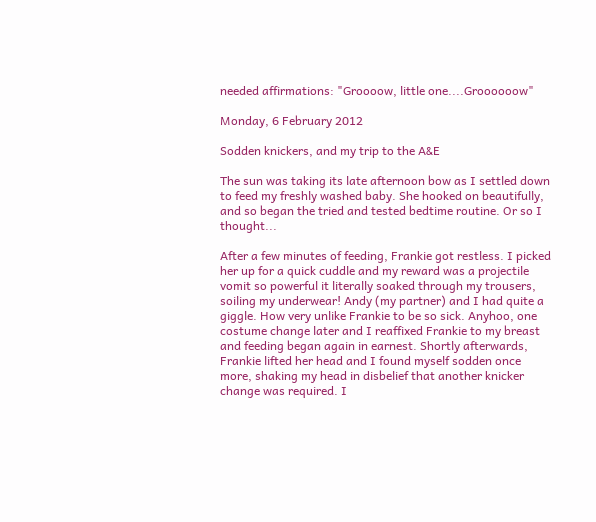needed affirmations: "Groooow, little one....Groooooow"

Monday, 6 February 2012

Sodden knickers, and my trip to the A&E

The sun was taking its late afternoon bow as I settled down to feed my freshly washed baby. She hooked on beautifully, and so began the tried and tested bedtime routine. Or so I thought...

After a few minutes of feeding, Frankie got restless. I picked her up for a quick cuddle and my reward was a projectile vomit so powerful it literally soaked through my trousers, soiling my underwear! Andy (my partner) and I had quite a giggle. How very unlike Frankie to be so sick. Anyhoo, one costume change later and I reaffixed Frankie to my breast and feeding began again in earnest. Shortly afterwards, Frankie lifted her head and I found myself sodden once more, shaking my head in disbelief that another knicker change was required. I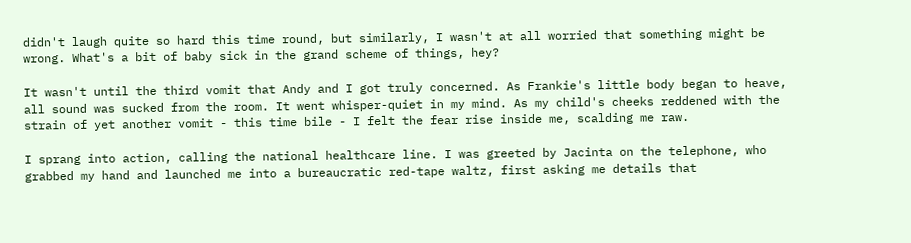didn't laugh quite so hard this time round, but similarly, I wasn't at all worried that something might be wrong. What's a bit of baby sick in the grand scheme of things, hey?

It wasn't until the third vomit that Andy and I got truly concerned. As Frankie's little body began to heave, all sound was sucked from the room. It went whisper-quiet in my mind. As my child's cheeks reddened with the strain of yet another vomit - this time bile - I felt the fear rise inside me, scalding me raw.

I sprang into action, calling the national healthcare line. I was greeted by Jacinta on the telephone, who grabbed my hand and launched me into a bureaucratic red-tape waltz, first asking me details that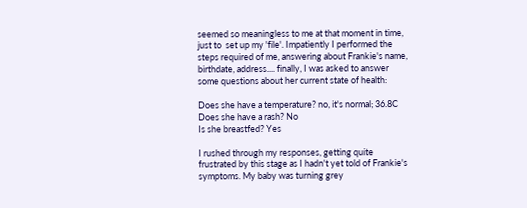seemed so meaningless to me at that moment in time, just to  set up my 'file'. Impatiently I performed the steps required of me, answering about Frankie's name, birthdate, address.... finally, I was asked to answer some questions about her current state of health:

Does she have a temperature? no, it's normal; 36.8C
Does she have a rash? No
Is she breastfed? Yes

I rushed through my responses, getting quite frustrated by this stage as I hadn't yet told of Frankie's symptoms. My baby was turning grey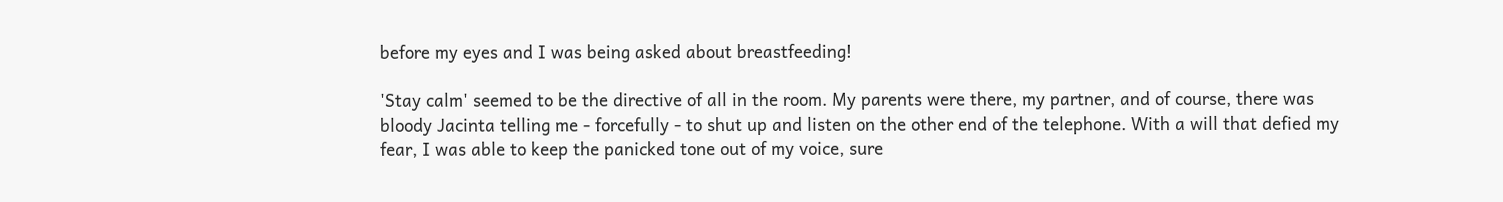before my eyes and I was being asked about breastfeeding!

'Stay calm' seemed to be the directive of all in the room. My parents were there, my partner, and of course, there was bloody Jacinta telling me - forcefully - to shut up and listen on the other end of the telephone. With a will that defied my fear, I was able to keep the panicked tone out of my voice, sure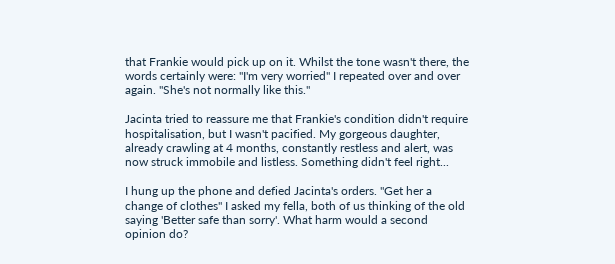that Frankie would pick up on it. Whilst the tone wasn't there, the words certainly were: "I'm very worried" I repeated over and over again. "She's not normally like this."

Jacinta tried to reassure me that Frankie's condition didn't require hospitalisation, but I wasn't pacified. My gorgeous daughter, already crawling at 4 months, constantly restless and alert, was now struck immobile and listless. Something didn't feel right...

I hung up the phone and defied Jacinta's orders. "Get her a change of clothes" I asked my fella, both of us thinking of the old saying 'Better safe than sorry'. What harm would a second opinion do?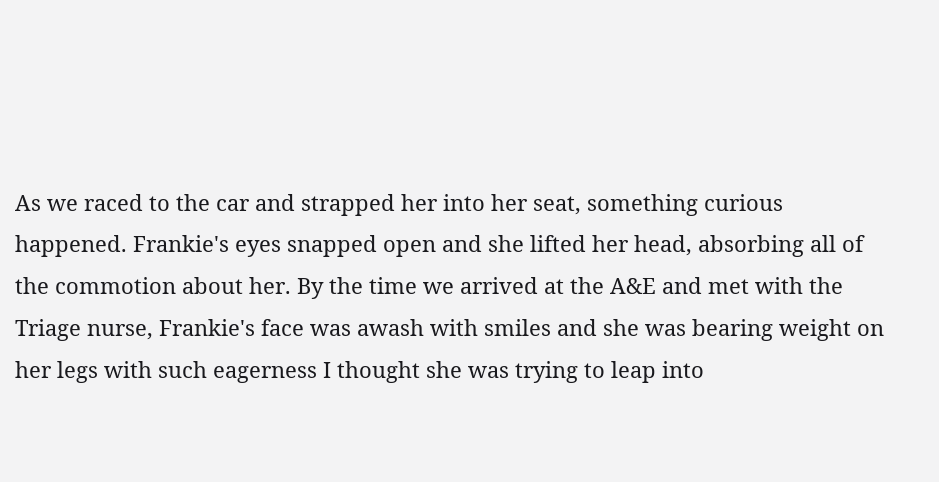As we raced to the car and strapped her into her seat, something curious happened. Frankie's eyes snapped open and she lifted her head, absorbing all of the commotion about her. By the time we arrived at the A&E and met with the Triage nurse, Frankie's face was awash with smiles and she was bearing weight on her legs with such eagerness I thought she was trying to leap into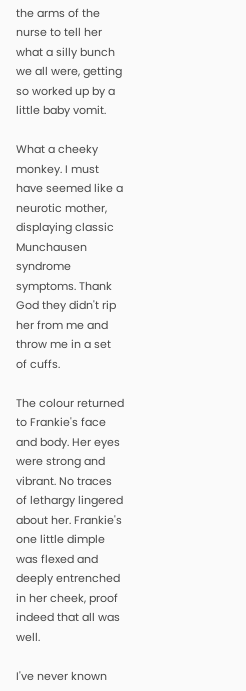the arms of the nurse to tell her what a silly bunch we all were, getting so worked up by a little baby vomit.

What a cheeky monkey. I must have seemed like a neurotic mother, displaying classic Munchausen syndrome symptoms. Thank God they didn't rip her from me and throw me in a set of cuffs.

The colour returned to Frankie's face and body. Her eyes were strong and vibrant. No traces of lethargy lingered about her. Frankie's one little dimple was flexed and deeply entrenched in her cheek, proof indeed that all was well.

I've never known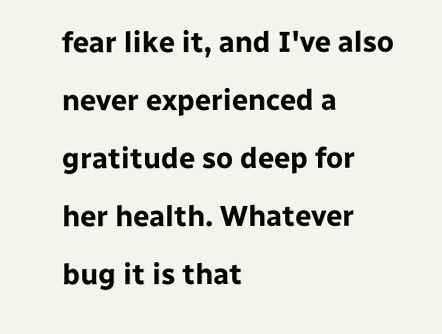fear like it, and I've also never experienced a gratitude so deep for her health. Whatever bug it is that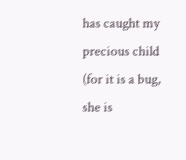has caught my precious child (for it is a bug, she is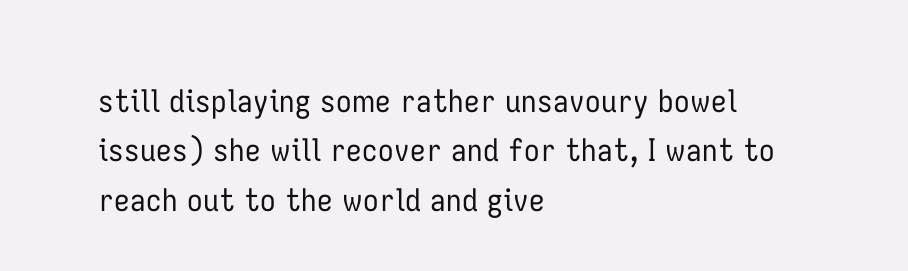still displaying some rather unsavoury bowel issues) she will recover and for that, I want to reach out to the world and give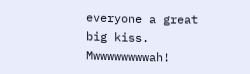everyone a great big kiss. Mwwwwwwwwah!